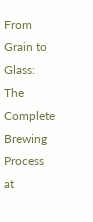From Grain to Glass: The Complete Brewing Process at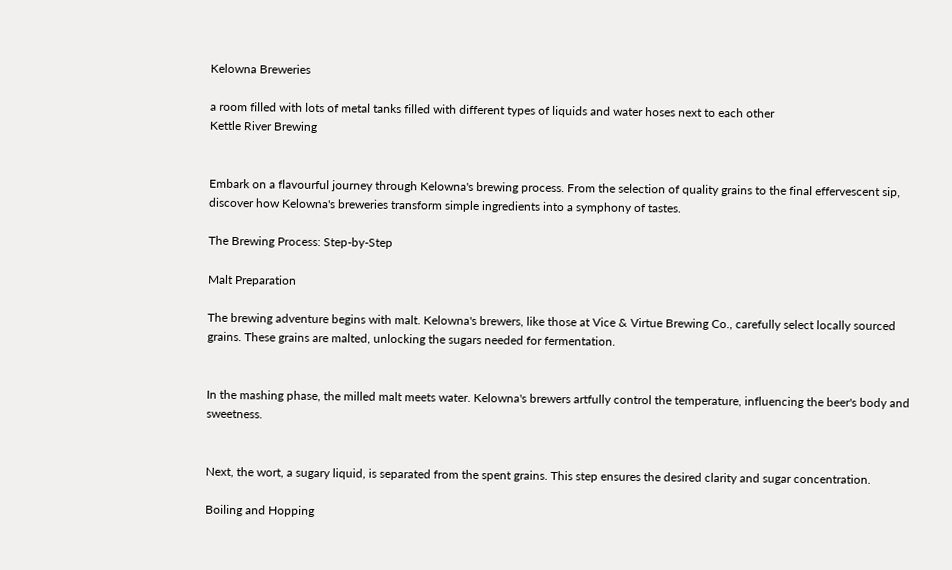Kelowna Breweries

a room filled with lots of metal tanks filled with different types of liquids and water hoses next to each other
Kettle River Brewing


Embark on a flavourful journey through Kelowna's brewing process. From the selection of quality grains to the final effervescent sip, discover how Kelowna's breweries transform simple ingredients into a symphony of tastes.

The Brewing Process: Step-by-Step

Malt Preparation

The brewing adventure begins with malt. Kelowna's brewers, like those at Vice & Virtue Brewing Co., carefully select locally sourced grains. These grains are malted, unlocking the sugars needed for fermentation.


In the mashing phase, the milled malt meets water. Kelowna's brewers artfully control the temperature, influencing the beer's body and sweetness.


Next, the wort, a sugary liquid, is separated from the spent grains. This step ensures the desired clarity and sugar concentration.

Boiling and Hopping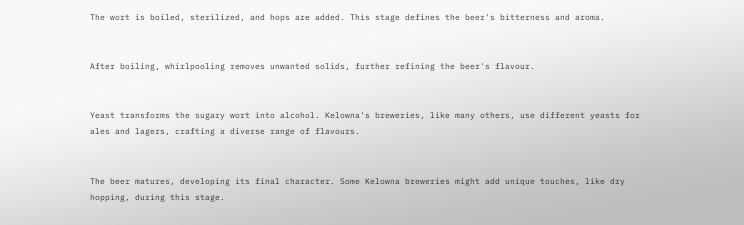The wort is boiled, sterilized, and hops are added. This stage defines the beer's bitterness and aroma.


After boiling, whirlpooling removes unwanted solids, further refining the beer's flavour.


Yeast transforms the sugary wort into alcohol. Kelowna's breweries, like many others, use different yeasts for ales and lagers, crafting a diverse range of flavours.


The beer matures, developing its final character. Some Kelowna breweries might add unique touches, like dry hopping, during this stage.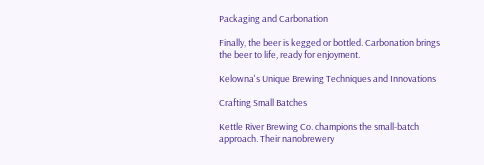Packaging and Carbonation

Finally, the beer is kegged or bottled. Carbonation brings the beer to life, ready for enjoyment.

Kelowna's Unique Brewing Techniques and Innovations

Crafting Small Batches

Kettle River Brewing Co. champions the small-batch approach. Their nanobrewery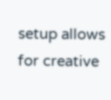setup allows for creative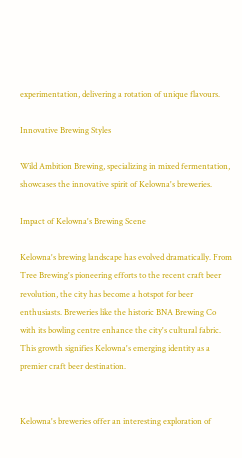experimentation, delivering a rotation of unique flavours.

Innovative Brewing Styles

Wild Ambition Brewing, specializing in mixed fermentation, showcases the innovative spirit of Kelowna's breweries.

Impact of Kelowna's Brewing Scene

Kelowna's brewing landscape has evolved dramatically. From Tree Brewing's pioneering efforts to the recent craft beer revolution, the city has become a hotspot for beer enthusiasts. Breweries like the historic BNA Brewing Co with its bowling centre enhance the city's cultural fabric. This growth signifies Kelowna's emerging identity as a premier craft beer destination.


Kelowna's breweries offer an interesting exploration of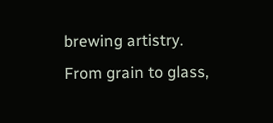brewing artistry. From grain to glass,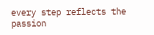every step reflects the passion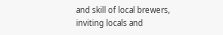and skill of local brewers, inviting locals and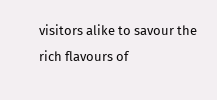visitors alike to savour the rich flavours of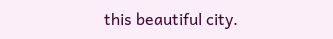this beautiful city.